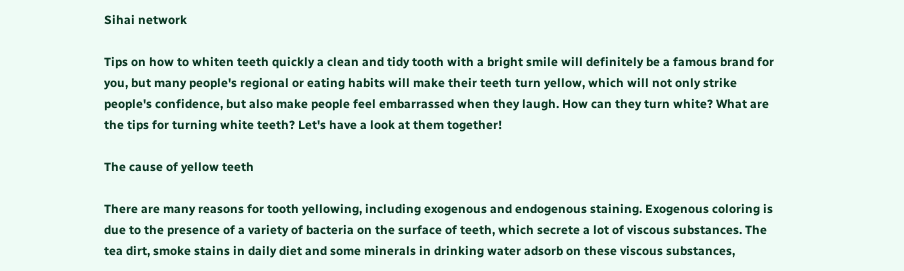Sihai network

Tips on how to whiten teeth quickly a clean and tidy tooth with a bright smile will definitely be a famous brand for you, but many people's regional or eating habits will make their teeth turn yellow, which will not only strike people's confidence, but also make people feel embarrassed when they laugh. How can they turn white? What are the tips for turning white teeth? Let's have a look at them together!

The cause of yellow teeth

There are many reasons for tooth yellowing, including exogenous and endogenous staining. Exogenous coloring is due to the presence of a variety of bacteria on the surface of teeth, which secrete a lot of viscous substances. The tea dirt, smoke stains in daily diet and some minerals in drinking water adsorb on these viscous substances,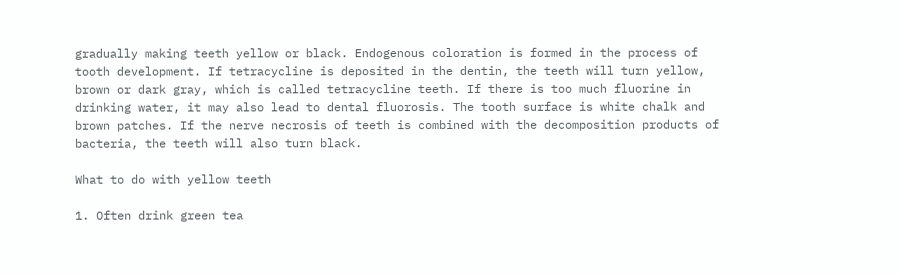gradually making teeth yellow or black. Endogenous coloration is formed in the process of tooth development. If tetracycline is deposited in the dentin, the teeth will turn yellow, brown or dark gray, which is called tetracycline teeth. If there is too much fluorine in drinking water, it may also lead to dental fluorosis. The tooth surface is white chalk and brown patches. If the nerve necrosis of teeth is combined with the decomposition products of bacteria, the teeth will also turn black.

What to do with yellow teeth

1. Often drink green tea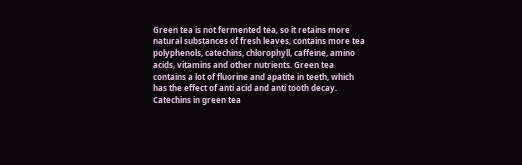Green tea is not fermented tea, so it retains more natural substances of fresh leaves, contains more tea polyphenols, catechins, chlorophyll, caffeine, amino acids, vitamins and other nutrients. Green tea contains a lot of fluorine and apatite in teeth, which has the effect of anti acid and anti tooth decay. Catechins in green tea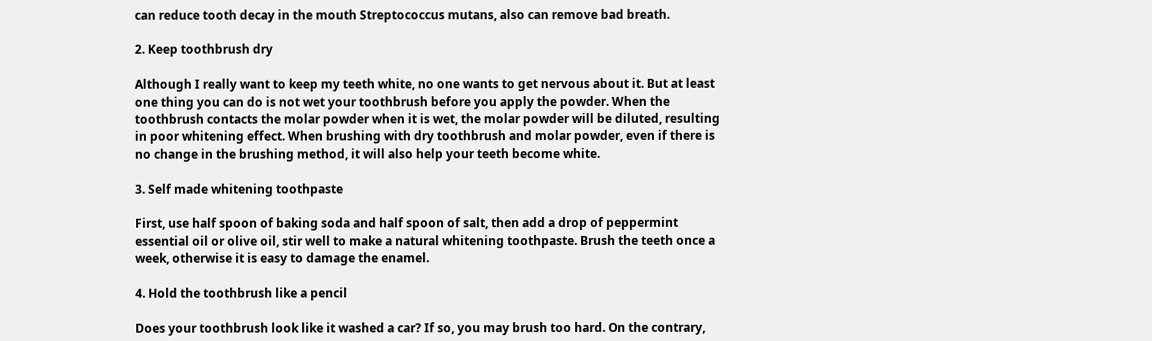can reduce tooth decay in the mouth Streptococcus mutans, also can remove bad breath.

2. Keep toothbrush dry

Although I really want to keep my teeth white, no one wants to get nervous about it. But at least one thing you can do is not wet your toothbrush before you apply the powder. When the toothbrush contacts the molar powder when it is wet, the molar powder will be diluted, resulting in poor whitening effect. When brushing with dry toothbrush and molar powder, even if there is no change in the brushing method, it will also help your teeth become white.

3. Self made whitening toothpaste

First, use half spoon of baking soda and half spoon of salt, then add a drop of peppermint essential oil or olive oil, stir well to make a natural whitening toothpaste. Brush the teeth once a week, otherwise it is easy to damage the enamel.

4. Hold the toothbrush like a pencil

Does your toothbrush look like it washed a car? If so, you may brush too hard. On the contrary,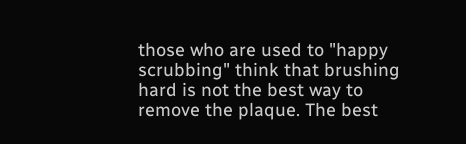those who are used to "happy scrubbing" think that brushing hard is not the best way to remove the plaque. The best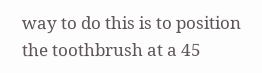way to do this is to position the toothbrush at a 45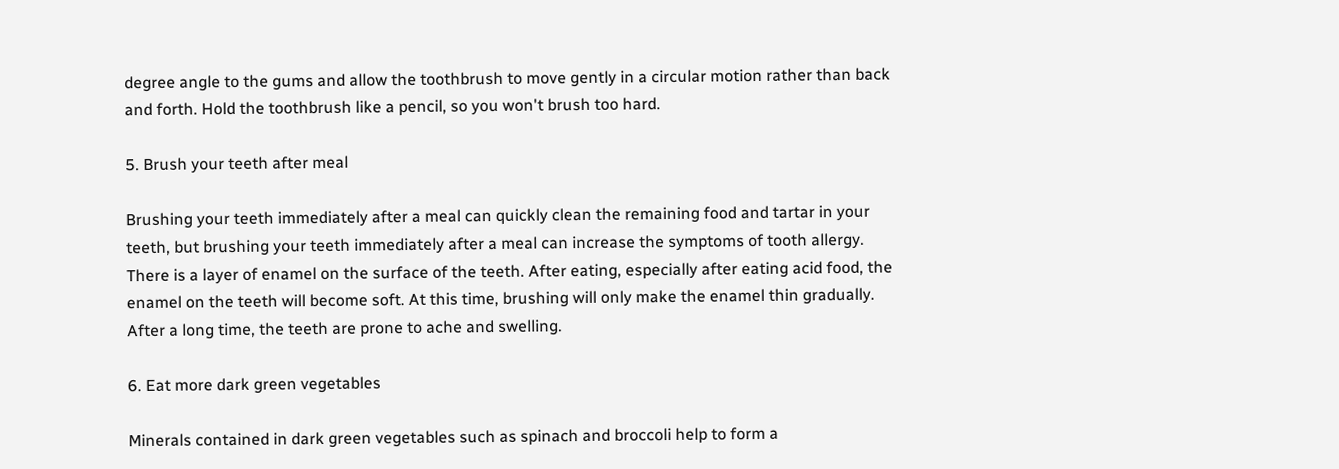degree angle to the gums and allow the toothbrush to move gently in a circular motion rather than back and forth. Hold the toothbrush like a pencil, so you won't brush too hard.

5. Brush your teeth after meal

Brushing your teeth immediately after a meal can quickly clean the remaining food and tartar in your teeth, but brushing your teeth immediately after a meal can increase the symptoms of tooth allergy. There is a layer of enamel on the surface of the teeth. After eating, especially after eating acid food, the enamel on the teeth will become soft. At this time, brushing will only make the enamel thin gradually. After a long time, the teeth are prone to ache and swelling.

6. Eat more dark green vegetables

Minerals contained in dark green vegetables such as spinach and broccoli help to form a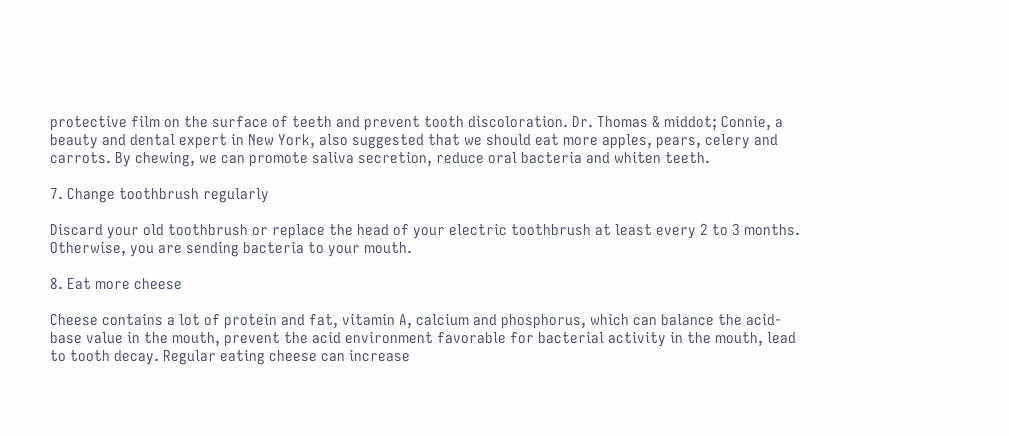protective film on the surface of teeth and prevent tooth discoloration. Dr. Thomas & middot; Connie, a beauty and dental expert in New York, also suggested that we should eat more apples, pears, celery and carrots. By chewing, we can promote saliva secretion, reduce oral bacteria and whiten teeth.

7. Change toothbrush regularly

Discard your old toothbrush or replace the head of your electric toothbrush at least every 2 to 3 months. Otherwise, you are sending bacteria to your mouth.

8. Eat more cheese

Cheese contains a lot of protein and fat, vitamin A, calcium and phosphorus, which can balance the acid-base value in the mouth, prevent the acid environment favorable for bacterial activity in the mouth, lead to tooth decay. Regular eating cheese can increase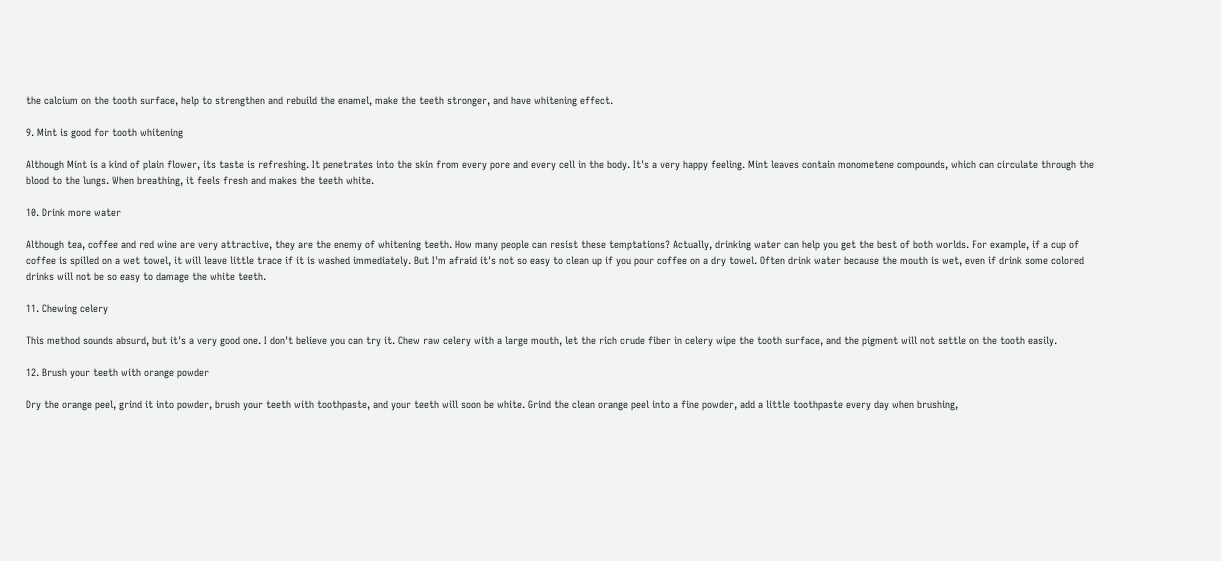the calcium on the tooth surface, help to strengthen and rebuild the enamel, make the teeth stronger, and have whitening effect.

9. Mint is good for tooth whitening

Although Mint is a kind of plain flower, its taste is refreshing. It penetrates into the skin from every pore and every cell in the body. It's a very happy feeling. Mint leaves contain monometene compounds, which can circulate through the blood to the lungs. When breathing, it feels fresh and makes the teeth white.

10. Drink more water

Although tea, coffee and red wine are very attractive, they are the enemy of whitening teeth. How many people can resist these temptations? Actually, drinking water can help you get the best of both worlds. For example, if a cup of coffee is spilled on a wet towel, it will leave little trace if it is washed immediately. But I'm afraid it's not so easy to clean up if you pour coffee on a dry towel. Often drink water because the mouth is wet, even if drink some colored drinks will not be so easy to damage the white teeth.

11. Chewing celery

This method sounds absurd, but it's a very good one. I don't believe you can try it. Chew raw celery with a large mouth, let the rich crude fiber in celery wipe the tooth surface, and the pigment will not settle on the tooth easily.

12. Brush your teeth with orange powder

Dry the orange peel, grind it into powder, brush your teeth with toothpaste, and your teeth will soon be white. Grind the clean orange peel into a fine powder, add a little toothpaste every day when brushing,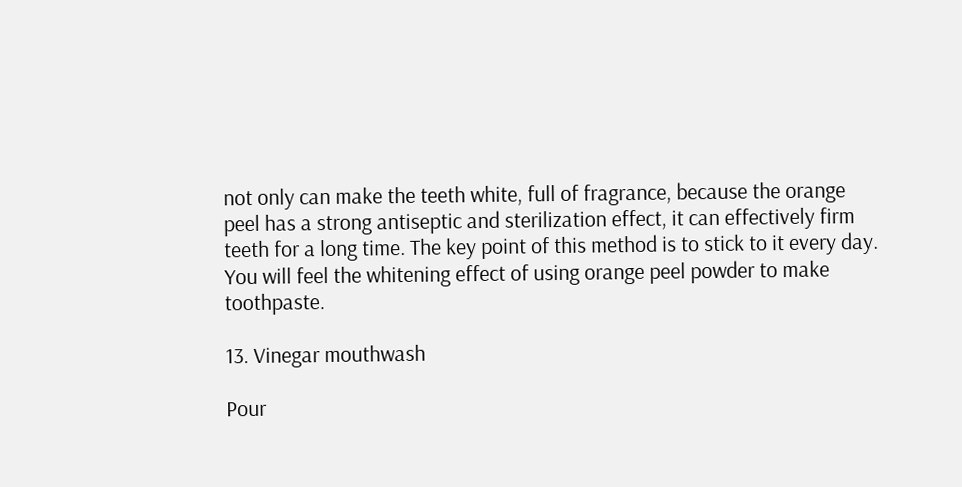not only can make the teeth white, full of fragrance, because the orange peel has a strong antiseptic and sterilization effect, it can effectively firm teeth for a long time. The key point of this method is to stick to it every day. You will feel the whitening effect of using orange peel powder to make toothpaste.

13. Vinegar mouthwash

Pour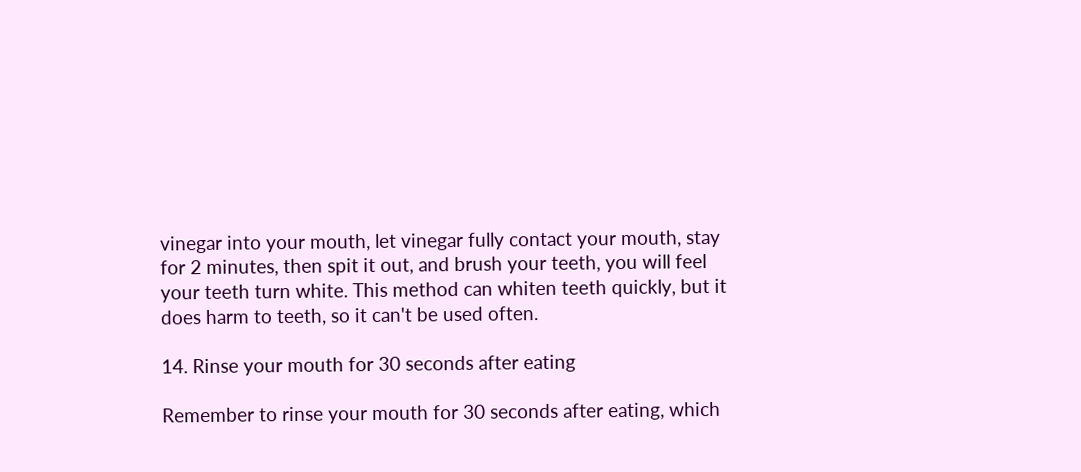vinegar into your mouth, let vinegar fully contact your mouth, stay for 2 minutes, then spit it out, and brush your teeth, you will feel your teeth turn white. This method can whiten teeth quickly, but it does harm to teeth, so it can't be used often.

14. Rinse your mouth for 30 seconds after eating

Remember to rinse your mouth for 30 seconds after eating, which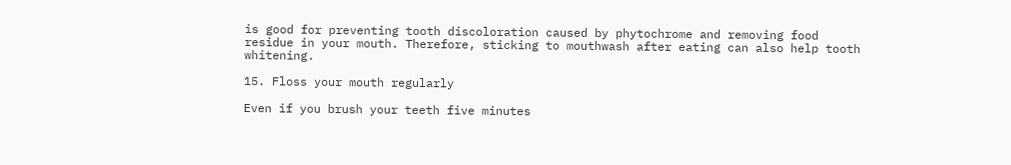is good for preventing tooth discoloration caused by phytochrome and removing food residue in your mouth. Therefore, sticking to mouthwash after eating can also help tooth whitening.

15. Floss your mouth regularly

Even if you brush your teeth five minutes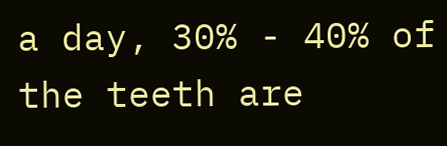a day, 30% - 40% of the teeth are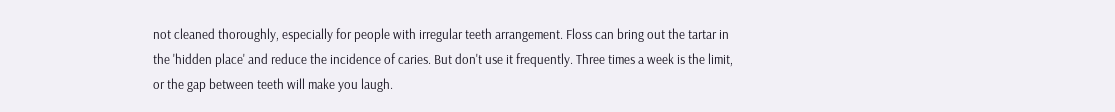not cleaned thoroughly, especially for people with irregular teeth arrangement. Floss can bring out the tartar in the 'hidden place' and reduce the incidence of caries. But don't use it frequently. Three times a week is the limit, or the gap between teeth will make you laugh.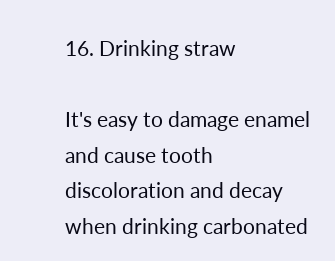16. Drinking straw

It's easy to damage enamel and cause tooth discoloration and decay when drinking carbonated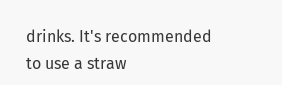drinks. It's recommended to use a straw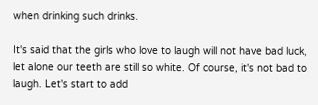when drinking such drinks.

It's said that the girls who love to laugh will not have bad luck, let alone our teeth are still so white. Of course, it's not bad to laugh. Let's start to add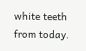white teeth from today.